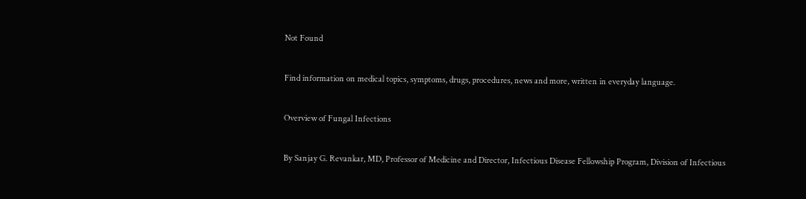Not Found

Find information on medical topics, symptoms, drugs, procedures, news and more, written in everyday language.

Overview of Fungal Infections

By Sanjay G. Revankar, MD, Professor of Medicine and Director, Infectious Disease Fellowship Program, Division of Infectious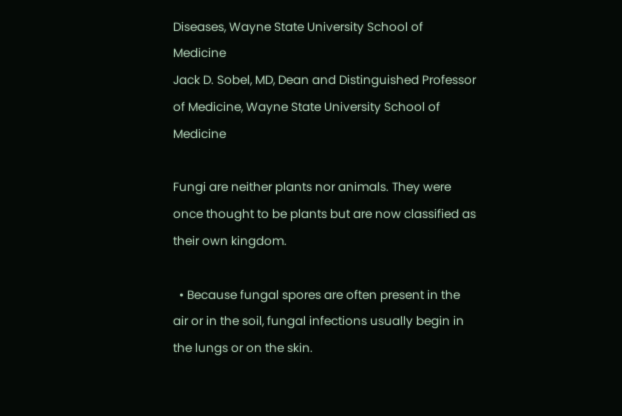Diseases, Wayne State University School of Medicine
Jack D. Sobel, MD, Dean and Distinguished Professor of Medicine, Wayne State University School of Medicine

Fungi are neither plants nor animals. They were once thought to be plants but are now classified as their own kingdom.

  • Because fungal spores are often present in the air or in the soil, fungal infections usually begin in the lungs or on the skin.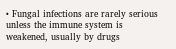• Fungal infections are rarely serious unless the immune system is weakened, usually by drugs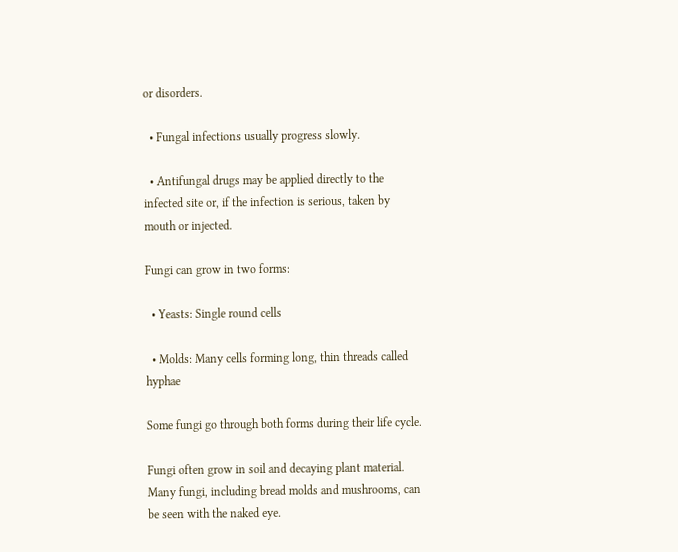or disorders.

  • Fungal infections usually progress slowly.

  • Antifungal drugs may be applied directly to the infected site or, if the infection is serious, taken by mouth or injected.

Fungi can grow in two forms:

  • Yeasts: Single round cells

  • Molds: Many cells forming long, thin threads called hyphae

Some fungi go through both forms during their life cycle.

Fungi often grow in soil and decaying plant material. Many fungi, including bread molds and mushrooms, can be seen with the naked eye.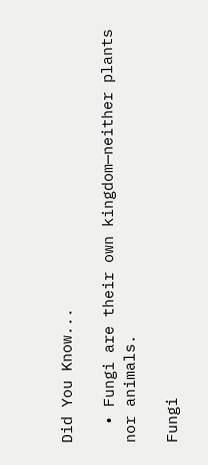Did You Know...

  • Fungi are their own kingdom—neither plants nor animals.

Fungi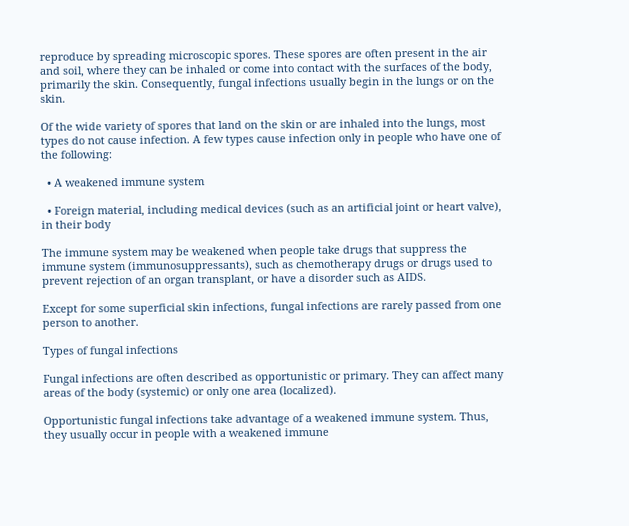reproduce by spreading microscopic spores. These spores are often present in the air and soil, where they can be inhaled or come into contact with the surfaces of the body, primarily the skin. Consequently, fungal infections usually begin in the lungs or on the skin.

Of the wide variety of spores that land on the skin or are inhaled into the lungs, most types do not cause infection. A few types cause infection only in people who have one of the following:

  • A weakened immune system

  • Foreign material, including medical devices (such as an artificial joint or heart valve), in their body

The immune system may be weakened when people take drugs that suppress the immune system (immunosuppressants), such as chemotherapy drugs or drugs used to prevent rejection of an organ transplant, or have a disorder such as AIDS.

Except for some superficial skin infections, fungal infections are rarely passed from one person to another.

Types of fungal infections

Fungal infections are often described as opportunistic or primary. They can affect many areas of the body (systemic) or only one area (localized).

Opportunistic fungal infections take advantage of a weakened immune system. Thus, they usually occur in people with a weakened immune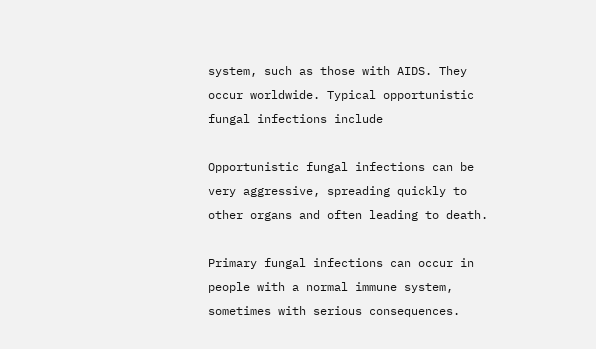system, such as those with AIDS. They occur worldwide. Typical opportunistic fungal infections include

Opportunistic fungal infections can be very aggressive, spreading quickly to other organs and often leading to death.

Primary fungal infections can occur in people with a normal immune system, sometimes with serious consequences.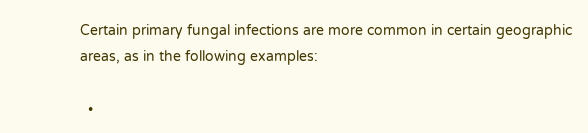Certain primary fungal infections are more common in certain geographic areas, as in the following examples:

  •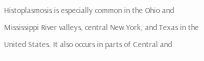Histoplasmosis is especially common in the Ohio and Mississippi River valleys, central New York, and Texas in the United States. It also occurs in parts of Central and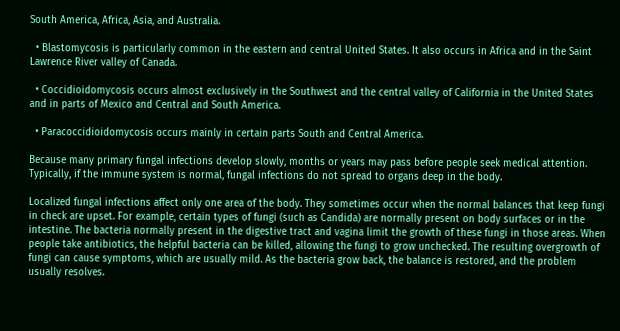South America, Africa, Asia, and Australia.

  • Blastomycosis is particularly common in the eastern and central United States. It also occurs in Africa and in the Saint Lawrence River valley of Canada.

  • Coccidioidomycosis occurs almost exclusively in the Southwest and the central valley of California in the United States and in parts of Mexico and Central and South America.

  • Paracoccidioidomycosis occurs mainly in certain parts South and Central America.

Because many primary fungal infections develop slowly, months or years may pass before people seek medical attention. Typically, if the immune system is normal, fungal infections do not spread to organs deep in the body.

Localized fungal infections affect only one area of the body. They sometimes occur when the normal balances that keep fungi in check are upset. For example, certain types of fungi (such as Candida) are normally present on body surfaces or in the intestine. The bacteria normally present in the digestive tract and vagina limit the growth of these fungi in those areas. When people take antibiotics, the helpful bacteria can be killed, allowing the fungi to grow unchecked. The resulting overgrowth of fungi can cause symptoms, which are usually mild. As the bacteria grow back, the balance is restored, and the problem usually resolves.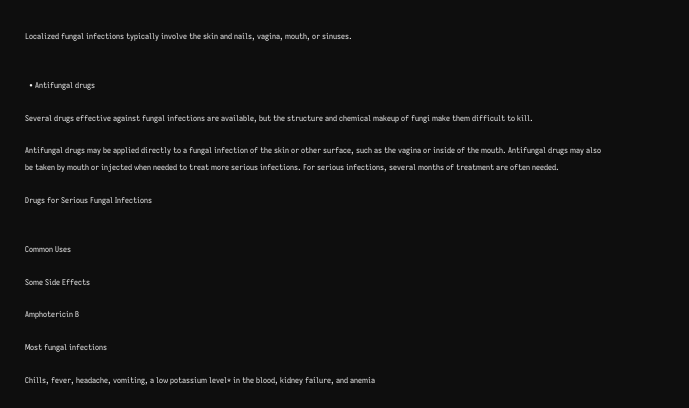Localized fungal infections typically involve the skin and nails, vagina, mouth, or sinuses.


  • Antifungal drugs

Several drugs effective against fungal infections are available, but the structure and chemical makeup of fungi make them difficult to kill.

Antifungal drugs may be applied directly to a fungal infection of the skin or other surface, such as the vagina or inside of the mouth. Antifungal drugs may also be taken by mouth or injected when needed to treat more serious infections. For serious infections, several months of treatment are often needed.

Drugs for Serious Fungal Infections


Common Uses

Some Side Effects

Amphotericin B

Most fungal infections

Chills, fever, headache, vomiting, a low potassium level* in the blood, kidney failure, and anemia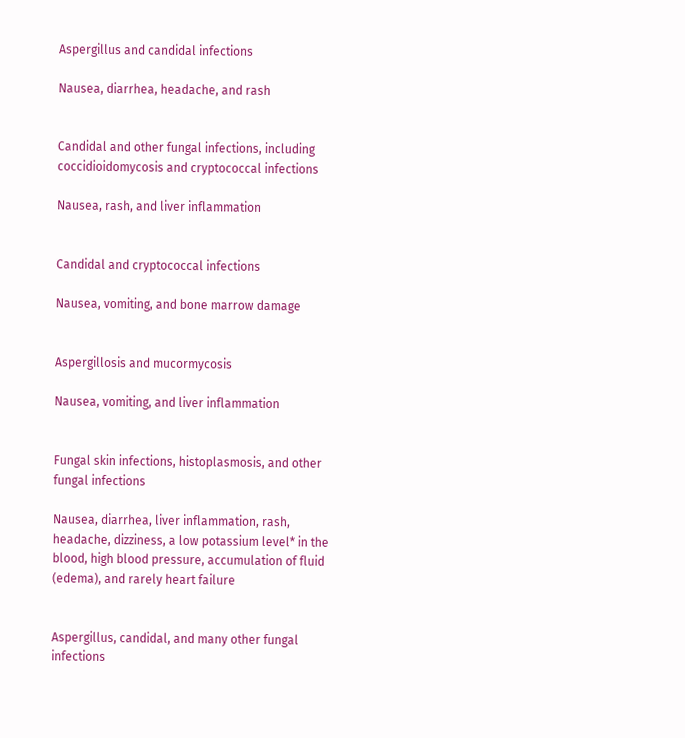Aspergillus and candidal infections

Nausea, diarrhea, headache, and rash


Candidal and other fungal infections, including coccidioidomycosis and cryptococcal infections

Nausea, rash, and liver inflammation


Candidal and cryptococcal infections

Nausea, vomiting, and bone marrow damage


Aspergillosis and mucormycosis

Nausea, vomiting, and liver inflammation


Fungal skin infections, histoplasmosis, and other fungal infections

Nausea, diarrhea, liver inflammation, rash, headache, dizziness, a low potassium level* in the blood, high blood pressure, accumulation of fluid (edema), and rarely heart failure


Aspergillus, candidal, and many other fungal infections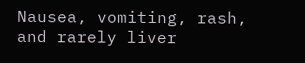Nausea, vomiting, rash, and rarely liver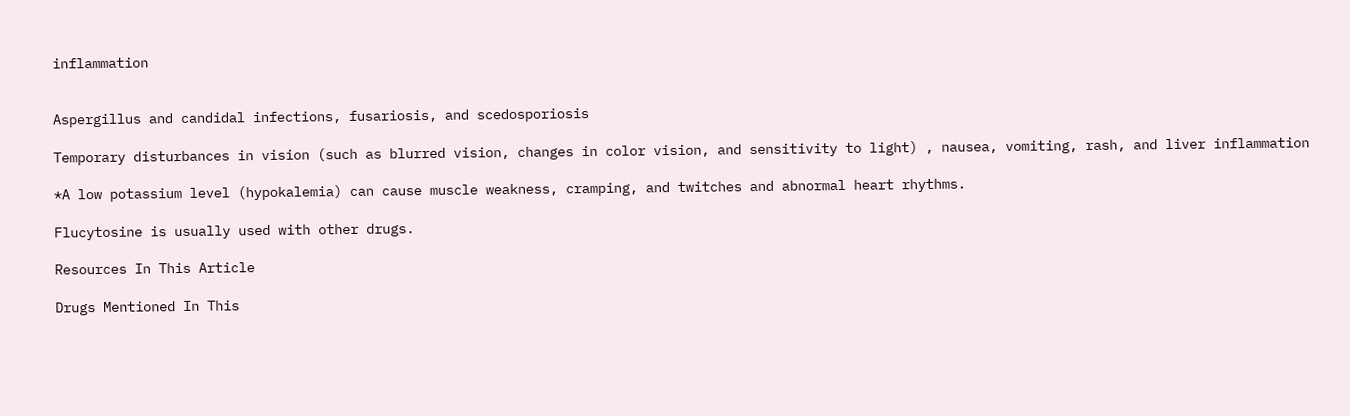inflammation


Aspergillus and candidal infections, fusariosis, and scedosporiosis

Temporary disturbances in vision (such as blurred vision, changes in color vision, and sensitivity to light) , nausea, vomiting, rash, and liver inflammation

*A low potassium level (hypokalemia) can cause muscle weakness, cramping, and twitches and abnormal heart rhythms.

Flucytosine is usually used with other drugs.

Resources In This Article

Drugs Mentioned In This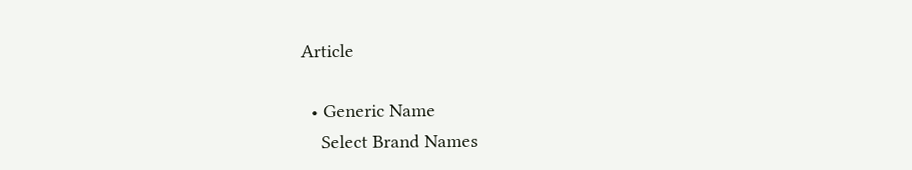Article

  • Generic Name
    Select Brand Names